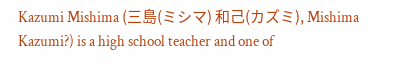Kazumi Mishima (三島(ミシマ) 和己(カズミ), Mishima Kazumi?) is a high school teacher and one of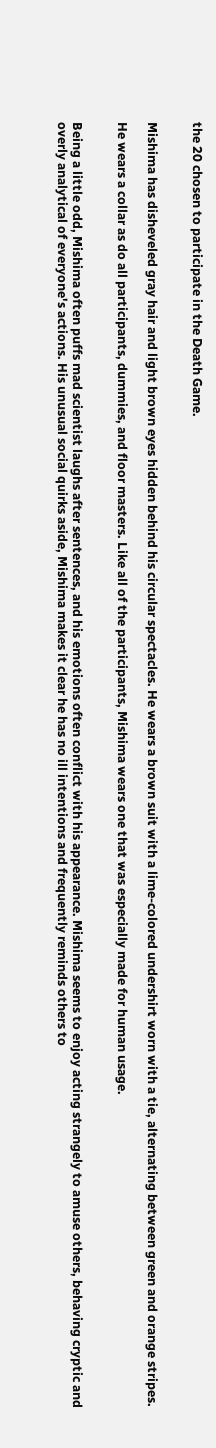the 20 chosen to participate in the Death Game.


Mishima has disheveled gray hair and light brown eyes hidden behind his circular spectacles. He wears a brown suit with a lime-colored undershirt worn with a tie, alternating between green and orange stripes.

He wears a collar as do all participants, dummies, and floor masters. Like all of the participants, Mishima wears one that was especially made for human usage.


Being a little odd, Mishima often puffs mad scientist laughs after sentences, and his emotions often conflict with his appearance. Mishima seems to enjoy acting strangely to amuse others, behaving cryptic and overly analytical of everyone's actions. His unusual social quirks aside, Mishima makes it clear he has no ill intentions and frequently reminds others to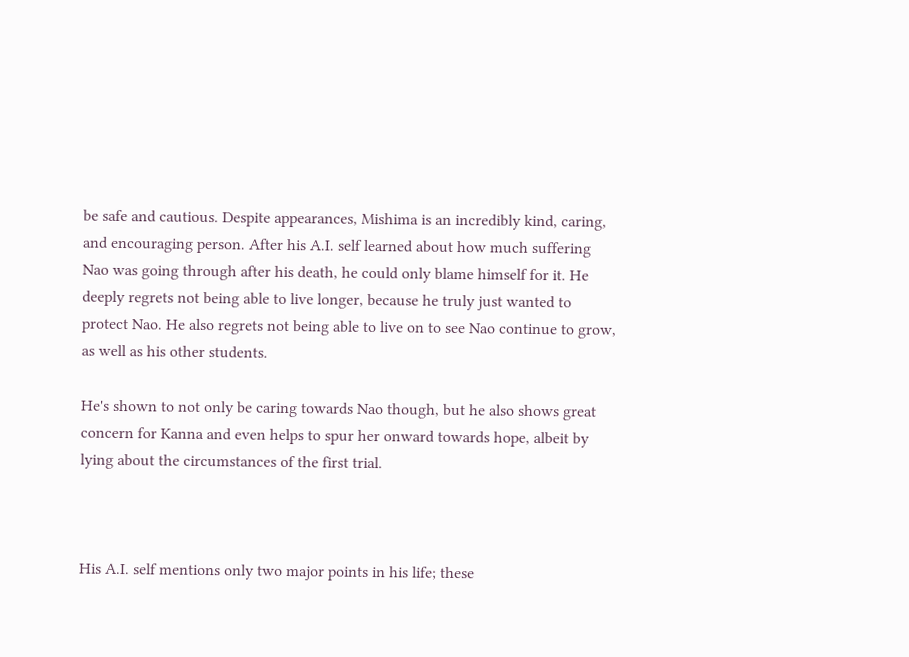be safe and cautious. Despite appearances, Mishima is an incredibly kind, caring, and encouraging person. After his A.I. self learned about how much suffering Nao was going through after his death, he could only blame himself for it. He deeply regrets not being able to live longer, because he truly just wanted to protect Nao. He also regrets not being able to live on to see Nao continue to grow, as well as his other students.

He's shown to not only be caring towards Nao though, but he also shows great concern for Kanna and even helps to spur her onward towards hope, albeit by lying about the circumstances of the first trial.



His A.I. self mentions only two major points in his life; these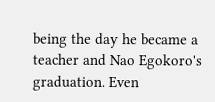being the day he became a teacher and Nao Egokoro's graduation. Even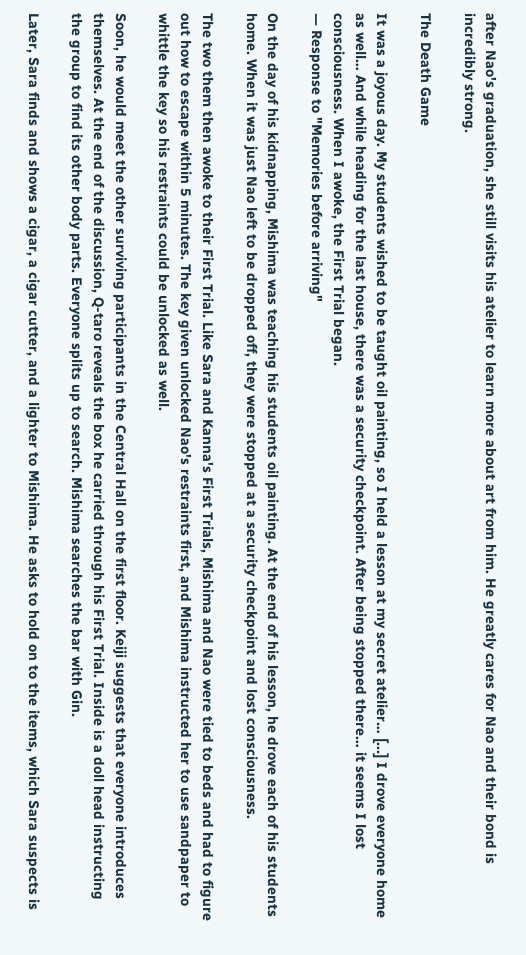after Nao's graduation, she still visits his atelier to learn more about art from him. He greatly cares for Nao and their bond is incredibly strong.

The Death Game

It was a joyous day. My students wished to be taught oil painting, so I held a lesson at my secret atelier… [...] I drove everyone home as well… And while heading for the last house, there was a security checkpoint. After being stopped there… it seems I lost consciousness. When I awoke, the First Trial began.
— Response to "Memories before arriving"

On the day of his kidnapping, Mishima was teaching his students oil painting. At the end of his lesson, he drove each of his students home. When it was just Nao left to be dropped off, they were stopped at a security checkpoint and lost consciousness.

The two them then awoke to their First Trial. Like Sara and Kanna's First Trials, Mishima and Nao were tied to beds and had to figure out how to escape within 5 minutes. The key given unlocked Nao's restraints first, and Mishima instructed her to use sandpaper to whittle the key so his restraints could be unlocked as well.

Soon, he would meet the other surviving participants in the Central Hall on the first floor. Keiji suggests that everyone introduces themselves. At the end of the discussion, Q-taro reveals the box he carried through his First Trial. Inside is a doll head instructing the group to find its other body parts. Everyone splits up to search. Mishima searches the bar with Gin.

Later, Sara finds and shows a cigar, a cigar cutter, and a lighter to Mishima. He asks to hold on to the items, which Sara suspects is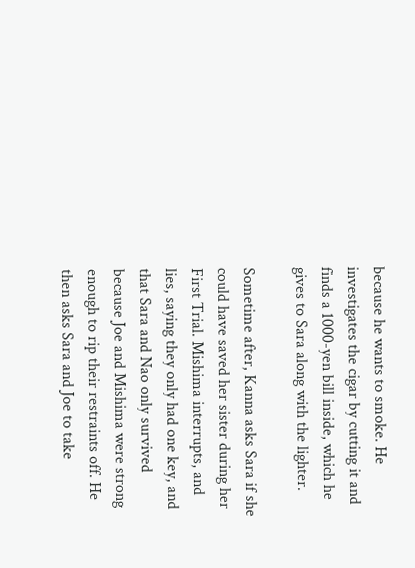because he wants to smoke. He investigates the cigar by cutting it and finds a 1000-yen bill inside, which he gives to Sara along with the lighter.

Sometime after, Kanna asks Sara if she could have saved her sister during her First Trial. Mishima interrupts, and lies, saying they only had one key, and that Sara and Nao only survived because Joe and Mishima were strong enough to rip their restraints off. He then asks Sara and Joe to take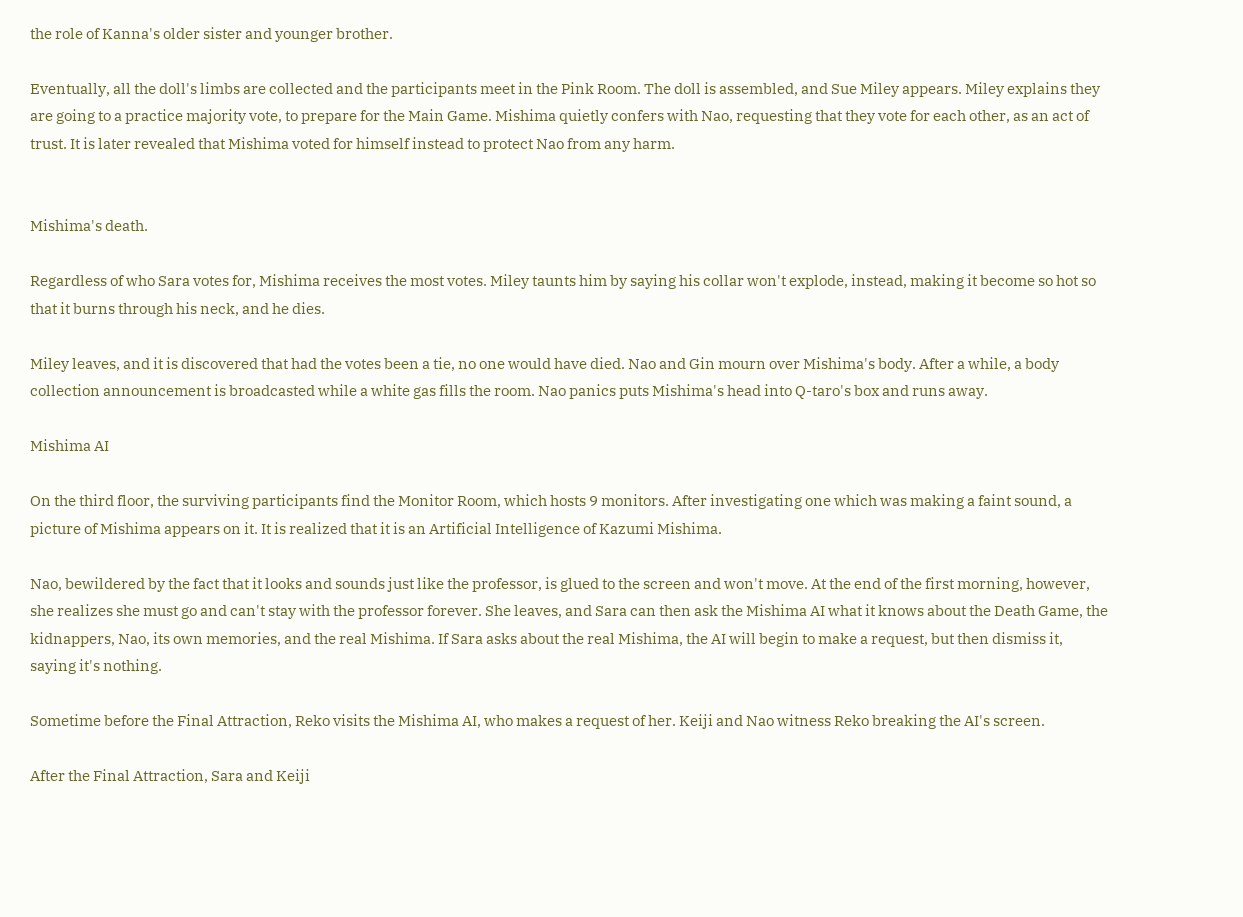the role of Kanna's older sister and younger brother.

Eventually, all the doll's limbs are collected and the participants meet in the Pink Room. The doll is assembled, and Sue Miley appears. Miley explains they are going to a practice majority vote, to prepare for the Main Game. Mishima quietly confers with Nao, requesting that they vote for each other, as an act of trust. It is later revealed that Mishima voted for himself instead to protect Nao from any harm.


Mishima's death.

Regardless of who Sara votes for, Mishima receives the most votes. Miley taunts him by saying his collar won't explode, instead, making it become so hot so that it burns through his neck, and he dies.

Miley leaves, and it is discovered that had the votes been a tie, no one would have died. Nao and Gin mourn over Mishima's body. After a while, a body collection announcement is broadcasted while a white gas fills the room. Nao panics puts Mishima's head into Q-taro's box and runs away.

Mishima AI

On the third floor, the surviving participants find the Monitor Room, which hosts 9 monitors. After investigating one which was making a faint sound, a picture of Mishima appears on it. It is realized that it is an Artificial Intelligence of Kazumi Mishima.

Nao, bewildered by the fact that it looks and sounds just like the professor, is glued to the screen and won't move. At the end of the first morning, however, she realizes she must go and can't stay with the professor forever. She leaves, and Sara can then ask the Mishima AI what it knows about the Death Game, the kidnappers, Nao, its own memories, and the real Mishima. If Sara asks about the real Mishima, the AI will begin to make a request, but then dismiss it, saying it's nothing.

Sometime before the Final Attraction, Reko visits the Mishima AI, who makes a request of her. Keiji and Nao witness Reko breaking the AI's screen.

After the Final Attraction, Sara and Keiji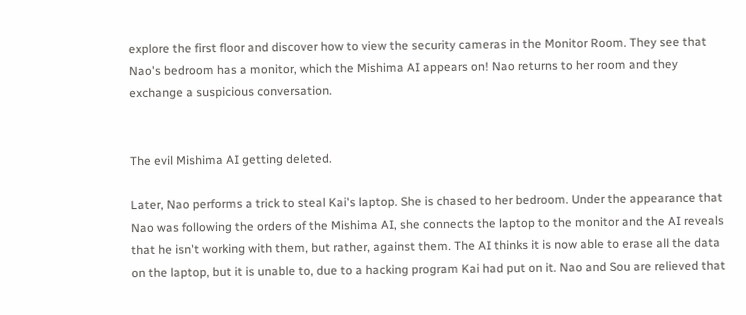explore the first floor and discover how to view the security cameras in the Monitor Room. They see that Nao's bedroom has a monitor, which the Mishima AI appears on! Nao returns to her room and they exchange a suspicious conversation.


The evil Mishima AI getting deleted.

Later, Nao performs a trick to steal Kai's laptop. She is chased to her bedroom. Under the appearance that Nao was following the orders of the Mishima AI, she connects the laptop to the monitor and the AI reveals that he isn't working with them, but rather, against them. The AI thinks it is now able to erase all the data on the laptop, but it is unable to, due to a hacking program Kai had put on it. Nao and Sou are relieved that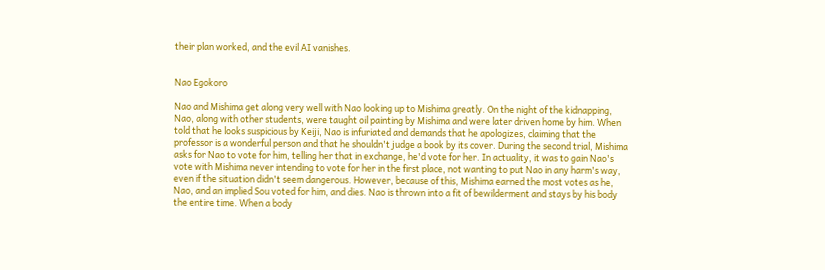their plan worked, and the evil AI vanishes.


Nao Egokoro

Nao and Mishima get along very well with Nao looking up to Mishima greatly. On the night of the kidnapping, Nao, along with other students, were taught oil painting by Mishima and were later driven home by him. When told that he looks suspicious by Keiji, Nao is infuriated and demands that he apologizes, claiming that the professor is a wonderful person and that he shouldn't judge a book by its cover. During the second trial, Mishima asks for Nao to vote for him, telling her that in exchange, he'd vote for her. In actuality, it was to gain Nao's vote with Mishima never intending to vote for her in the first place, not wanting to put Nao in any harm's way, even if the situation didn't seem dangerous. However, because of this, Mishima earned the most votes as he, Nao, and an implied Sou voted for him, and dies. Nao is thrown into a fit of bewilderment and stays by his body the entire time. When a body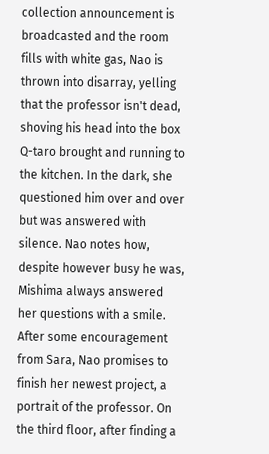collection announcement is broadcasted and the room fills with white gas, Nao is thrown into disarray, yelling that the professor isn't dead, shoving his head into the box Q-taro brought and running to the kitchen. In the dark, she questioned him over and over but was answered with silence. Nao notes how, despite however busy he was, Mishima always answered her questions with a smile. After some encouragement from Sara, Nao promises to finish her newest project, a portrait of the professor. On the third floor, after finding a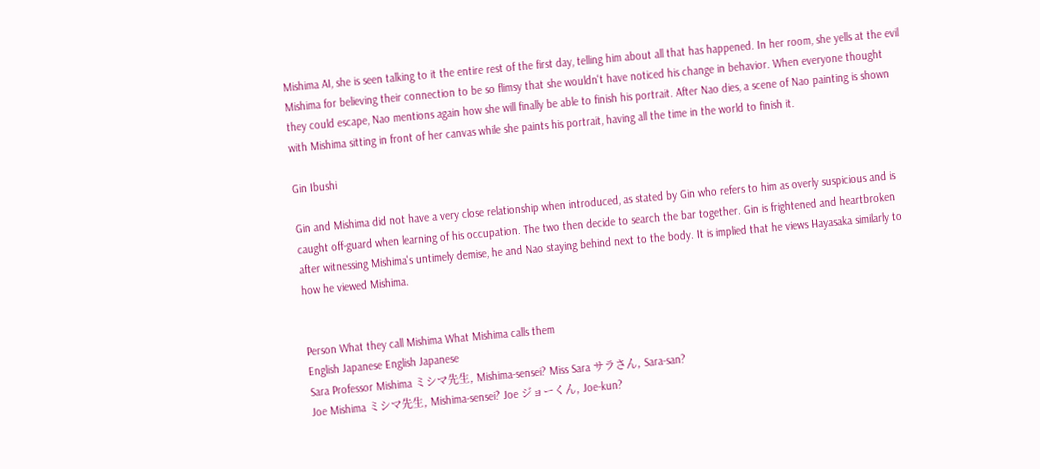Mishima AI, she is seen talking to it the entire rest of the first day, telling him about all that has happened. In her room, she yells at the evil Mishima for believing their connection to be so flimsy that she wouldn't have noticed his change in behavior. When everyone thought they could escape, Nao mentions again how she will finally be able to finish his portrait. After Nao dies, a scene of Nao painting is shown with Mishima sitting in front of her canvas while she paints his portrait, having all the time in the world to finish it.

Gin Ibushi

Gin and Mishima did not have a very close relationship when introduced, as stated by Gin who refers to him as overly suspicious and is caught off-guard when learning of his occupation. The two then decide to search the bar together. Gin is frightened and heartbroken after witnessing Mishima's untimely demise, he and Nao staying behind next to the body. It is implied that he views Hayasaka similarly to how he viewed Mishima.


Person What they call Mishima What Mishima calls them
English Japanese English Japanese
Sara Professor Mishima ミシマ先生, Mishima-sensei? Miss Sara サラさん, Sara-san?
Joe Mishima ミシマ先生, Mishima-sensei? Joe ジョーくん, Joe-kun?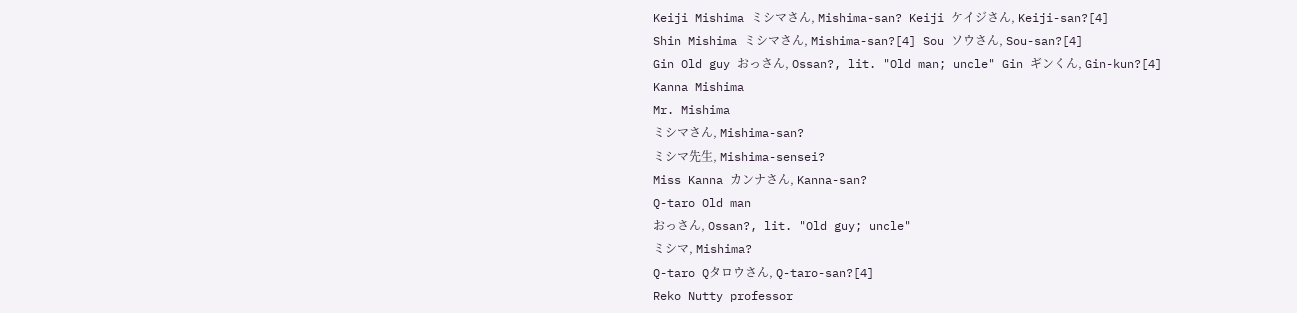Keiji Mishima ミシマさん, Mishima-san? Keiji ケイジさん, Keiji-san?[4]
Shin Mishima ミシマさん, Mishima-san?[4] Sou ソウさん, Sou-san?[4]
Gin Old guy おっさん, Ossan?, lit. "Old man; uncle" Gin ギンくん, Gin-kun?[4]
Kanna Mishima
Mr. Mishima
ミシマさん, Mishima-san?
ミシマ先生, Mishima-sensei?
Miss Kanna カンナさん, Kanna-san?
Q-taro Old man
おっさん, Ossan?, lit. "Old guy; uncle"
ミシマ, Mishima?
Q-taro Qタロウさん, Q-taro-san?[4]
Reko Nutty professor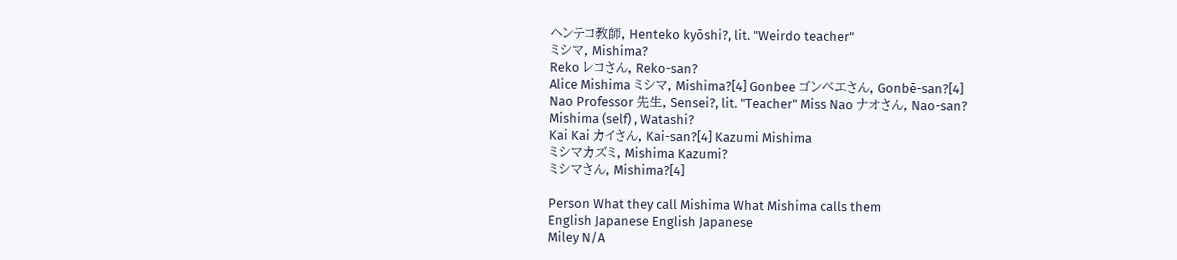ヘンテコ教師, Henteko kyōshi?, lit. "Weirdo teacher"
ミシマ, Mishima?
Reko レコさん, Reko-san?
Alice Mishima ミシマ, Mishima?[4] Gonbee ゴンベエさん, Gonbē-san?[4]
Nao Professor 先生, Sensei?, lit. "Teacher" Miss Nao ナオさん, Nao-san?
Mishima (self) , Watashi?
Kai Kai カイさん, Kai-san?[4] Kazumi Mishima
ミシマカズミ, Mishima Kazumi?
ミシマさん, Mishima?[4]

Person What they call Mishima What Mishima calls them
English Japanese English Japanese
Miley N/A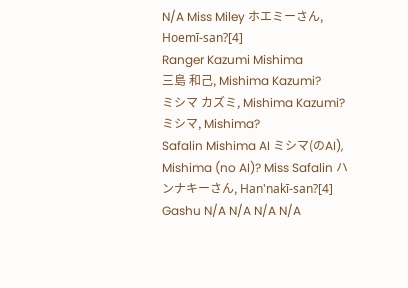N/A Miss Miley ホエミーさん, Hoemī-san?[4]
Ranger Kazumi Mishima
三島 和己, Mishima Kazumi?
ミシマ カズミ, Mishima Kazumi?
ミシマ, Mishima?
Safalin Mishima AI ミシマ(のAI), Mishima (no AI)? Miss Safalin ハンナキーさん, Han'nakī-san?[4]
Gashu N/A N/A N/A N/A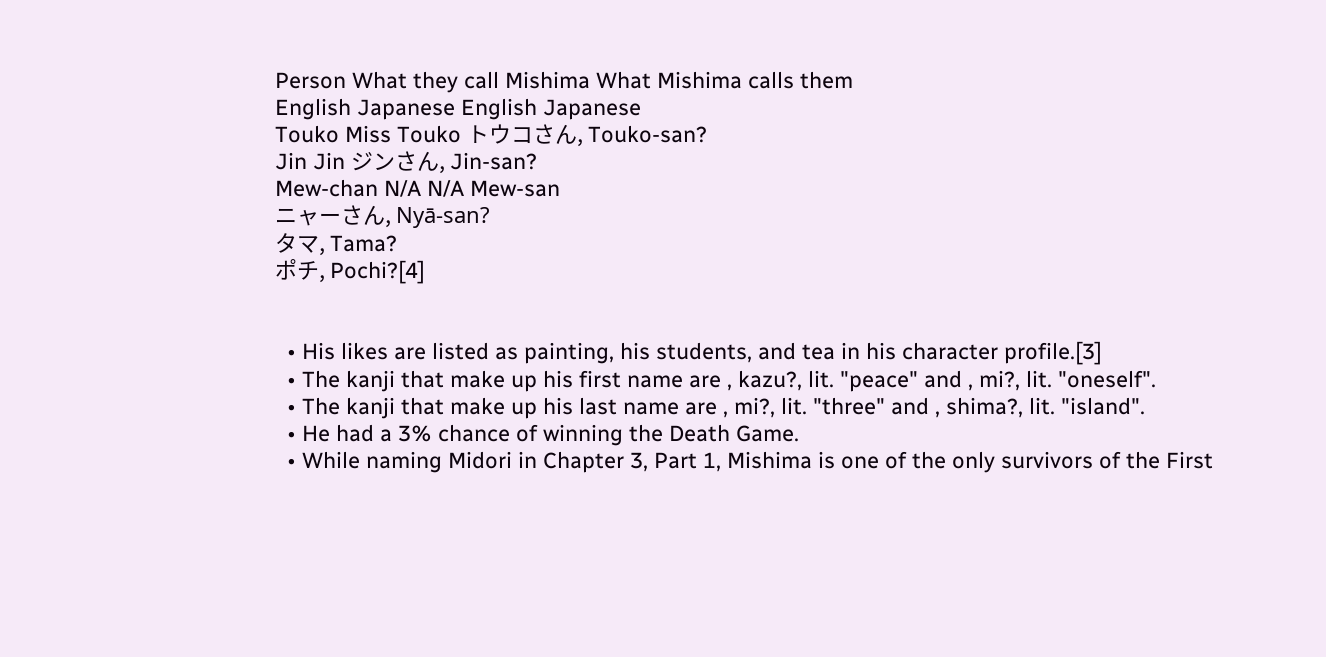Person What they call Mishima What Mishima calls them
English Japanese English Japanese
Touko Miss Touko トウコさん, Touko-san?
Jin Jin ジンさん, Jin-san?
Mew-chan N/A N/A Mew-san
ニャーさん, Nyā-san?
タマ, Tama?
ポチ, Pochi?[4]


  • His likes are listed as painting, his students, and tea in his character profile.[3]
  • The kanji that make up his first name are , kazu?, lit. "peace" and , mi?, lit. "oneself".
  • The kanji that make up his last name are , mi?, lit. "three" and , shima?, lit. "island".
  • He had a 3% chance of winning the Death Game.
  • While naming Midori in Chapter 3, Part 1, Mishima is one of the only survivors of the First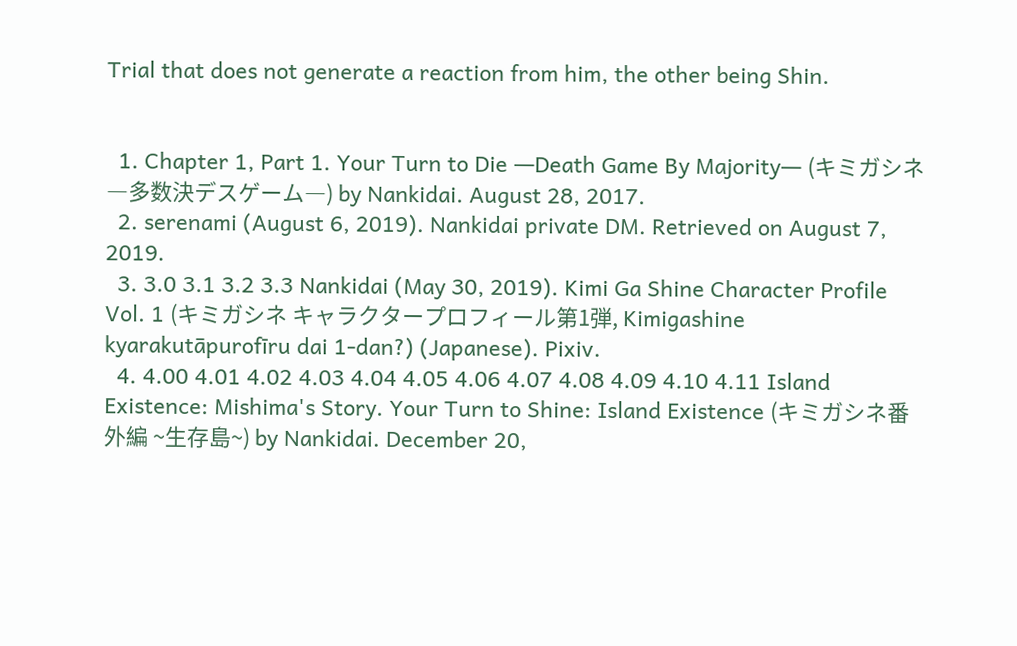Trial that does not generate a reaction from him, the other being Shin.


  1. Chapter 1, Part 1. Your Turn to Die ―Death Game By Majority― (キミガシネ ―多数決デスゲーム―) by Nankidai. August 28, 2017.
  2. serenami (August 6, 2019). Nankidai private DM. Retrieved on August 7, 2019.
  3. 3.0 3.1 3.2 3.3 Nankidai (May 30, 2019). Kimi Ga Shine Character Profile Vol. 1 (キミガシネ キャラクタープロフィール第1弾, Kimigashine kyarakutāpurofīru dai 1-dan?) (Japanese). Pixiv.
  4. 4.00 4.01 4.02 4.03 4.04 4.05 4.06 4.07 4.08 4.09 4.10 4.11 Island Existence: Mishima's Story. Your Turn to Shine: Island Existence (キミガシネ番外編 ~生存島~) by Nankidai. December 20,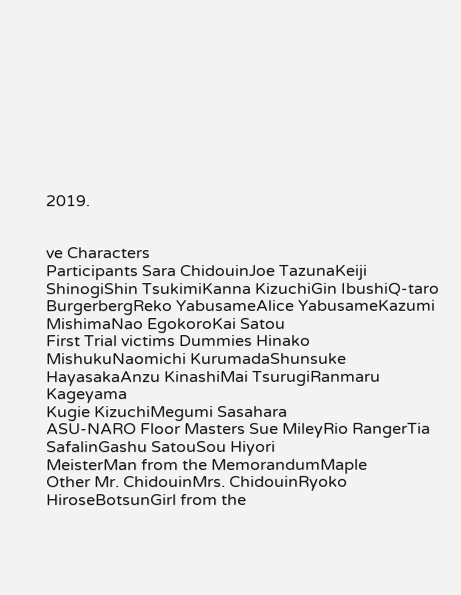2019.


ve Characters
Participants Sara ChidouinJoe TazunaKeiji ShinogiShin TsukimiKanna KizuchiGin IbushiQ-taro BurgerbergReko YabusameAlice YabusameKazumi MishimaNao EgokoroKai Satou
First Trial victims Dummies Hinako MishukuNaomichi KurumadaShunsuke HayasakaAnzu KinashiMai TsurugiRanmaru Kageyama
Kugie KizuchiMegumi Sasahara
ASU-NARO Floor Masters Sue MileyRio RangerTia SafalinGashu SatouSou Hiyori
MeisterMan from the MemorandumMaple
Other Mr. ChidouinMrs. ChidouinRyoko HiroseBotsunGirl from the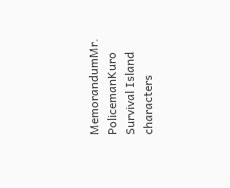MemorandumMr. PolicemanKuro
Survival Island characters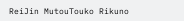ReiJin MutouTouko Rikuno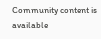Community content is available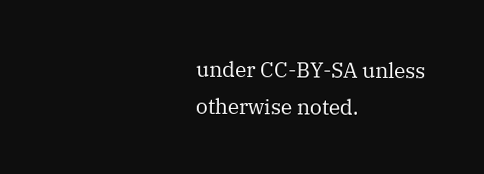under CC-BY-SA unless otherwise noted.